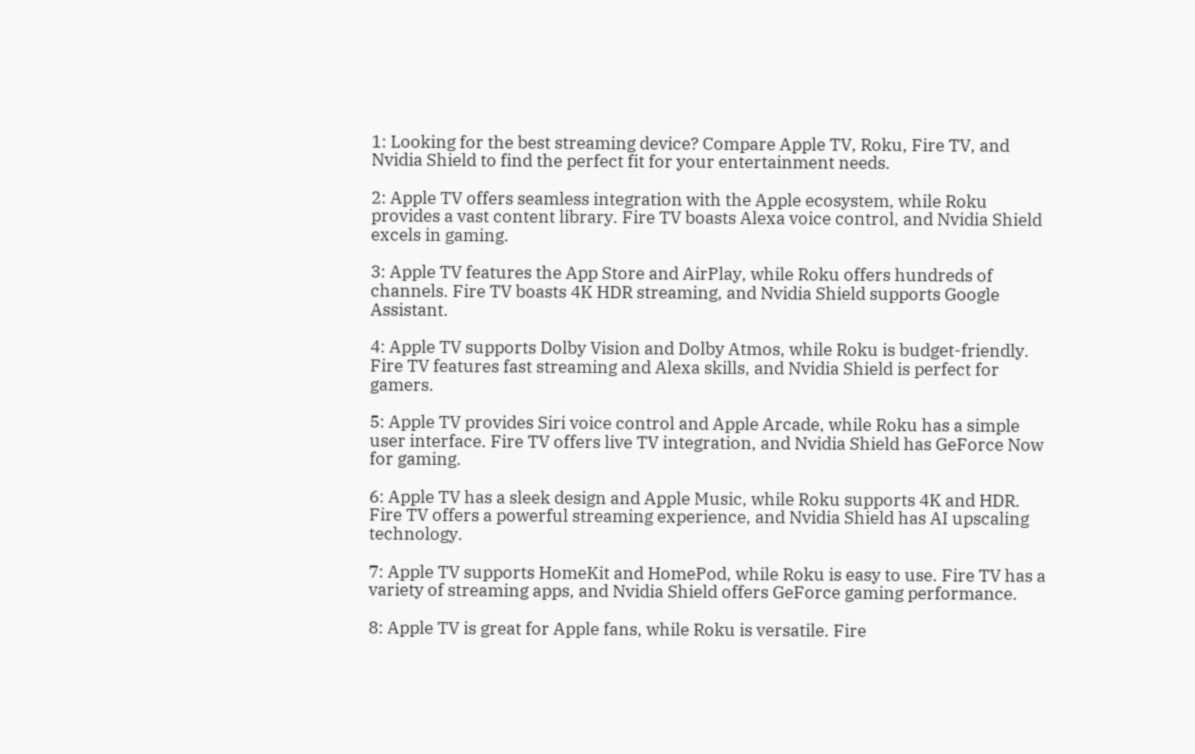1: Looking for the best streaming device? Compare Apple TV, Roku, Fire TV, and Nvidia Shield to find the perfect fit for your entertainment needs.

2: Apple TV offers seamless integration with the Apple ecosystem, while Roku provides a vast content library. Fire TV boasts Alexa voice control, and Nvidia Shield excels in gaming.

3: Apple TV features the App Store and AirPlay, while Roku offers hundreds of channels. Fire TV boasts 4K HDR streaming, and Nvidia Shield supports Google Assistant.

4: Apple TV supports Dolby Vision and Dolby Atmos, while Roku is budget-friendly. Fire TV features fast streaming and Alexa skills, and Nvidia Shield is perfect for gamers.

5: Apple TV provides Siri voice control and Apple Arcade, while Roku has a simple user interface. Fire TV offers live TV integration, and Nvidia Shield has GeForce Now for gaming.

6: Apple TV has a sleek design and Apple Music, while Roku supports 4K and HDR. Fire TV offers a powerful streaming experience, and Nvidia Shield has AI upscaling technology.

7: Apple TV supports HomeKit and HomePod, while Roku is easy to use. Fire TV has a variety of streaming apps, and Nvidia Shield offers GeForce gaming performance.

8: Apple TV is great for Apple fans, while Roku is versatile. Fire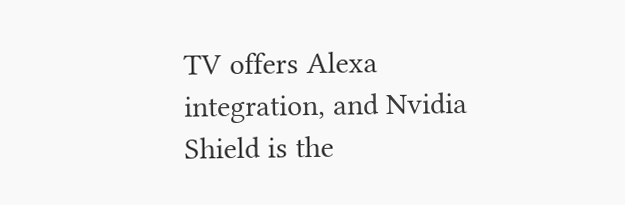TV offers Alexa integration, and Nvidia Shield is the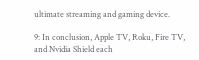ultimate streaming and gaming device.

9: In conclusion, Apple TV, Roku, Fire TV, and Nvidia Shield each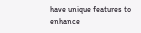have unique features to enhance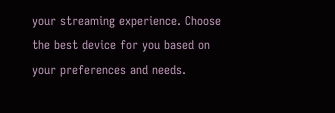your streaming experience. Choose the best device for you based on your preferences and needs.